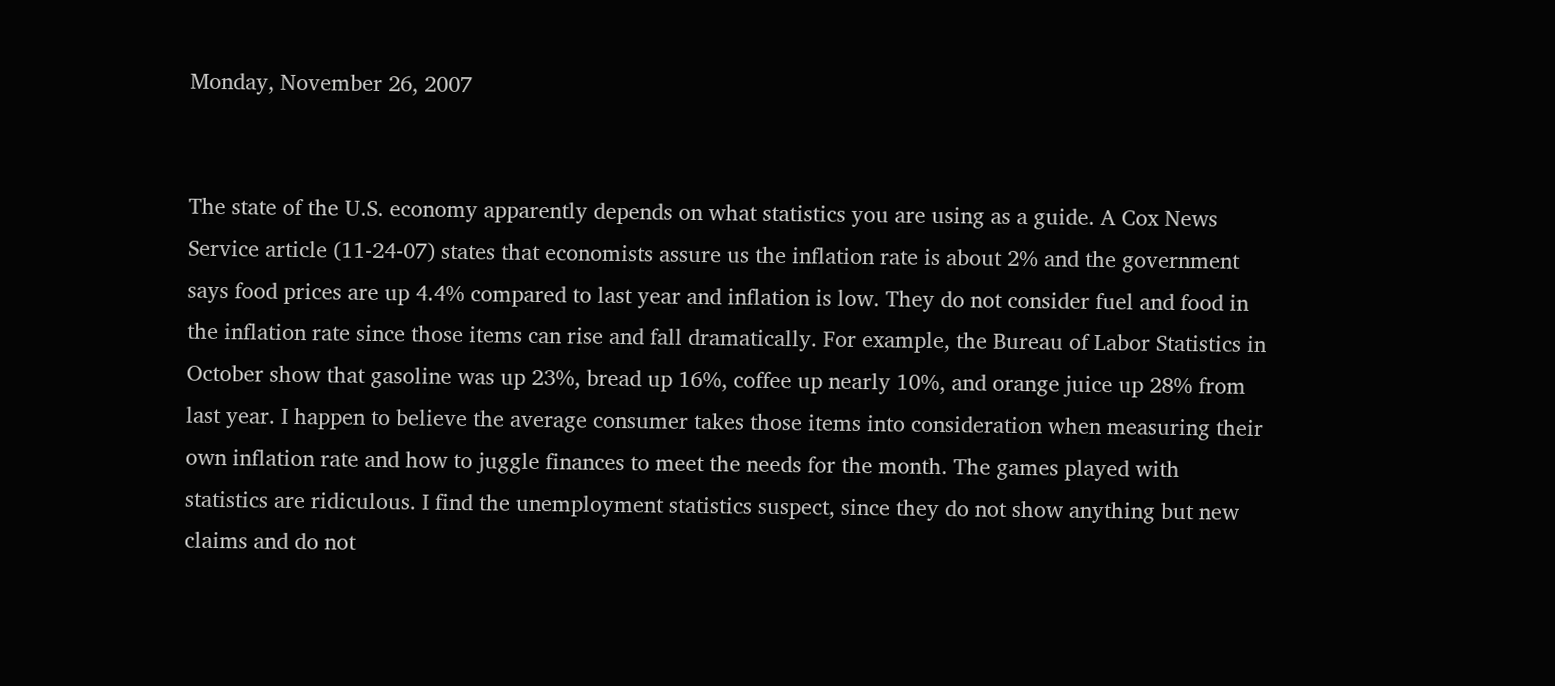Monday, November 26, 2007


The state of the U.S. economy apparently depends on what statistics you are using as a guide. A Cox News Service article (11-24-07) states that economists assure us the inflation rate is about 2% and the government says food prices are up 4.4% compared to last year and inflation is low. They do not consider fuel and food in the inflation rate since those items can rise and fall dramatically. For example, the Bureau of Labor Statistics in October show that gasoline was up 23%, bread up 16%, coffee up nearly 10%, and orange juice up 28% from last year. I happen to believe the average consumer takes those items into consideration when measuring their own inflation rate and how to juggle finances to meet the needs for the month. The games played with statistics are ridiculous. I find the unemployment statistics suspect, since they do not show anything but new claims and do not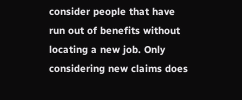consider people that have run out of benefits without locating a new job. Only considering new claims does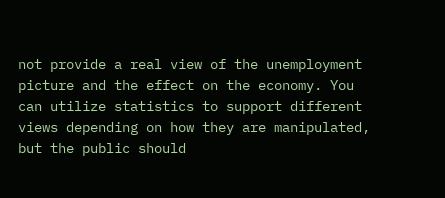not provide a real view of the unemployment picture and the effect on the economy. You can utilize statistics to support different views depending on how they are manipulated, but the public should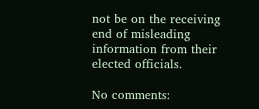not be on the receiving end of misleading information from their elected officials.

No comments: